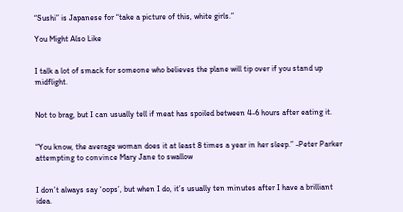“Sushi” is Japanese for “take a picture of this, white girls.”

You Might Also Like


I talk a lot of smack for someone who believes the plane will tip over if you stand up midflight.


Not to brag, but I can usually tell if meat has spoiled between 4-6 hours after eating it.


“You know, the average woman does it at least 8 times a year in her sleep.” -Peter Parker attempting to convince Mary Jane to swallow


I don’t always say ‘oops’, but when I do, it’s usually ten minutes after I have a brilliant idea.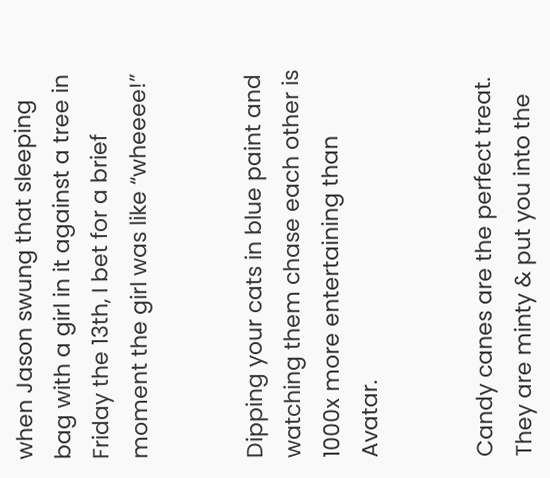when Jason swung that sleeping bag with a girl in it against a tree in Friday the 13th, I bet for a brief moment the girl was like “wheeee!”


Dipping your cats in blue paint and watching them chase each other is 1000x more entertaining than Avatar.


Candy canes are the perfect treat. They are minty & put you into the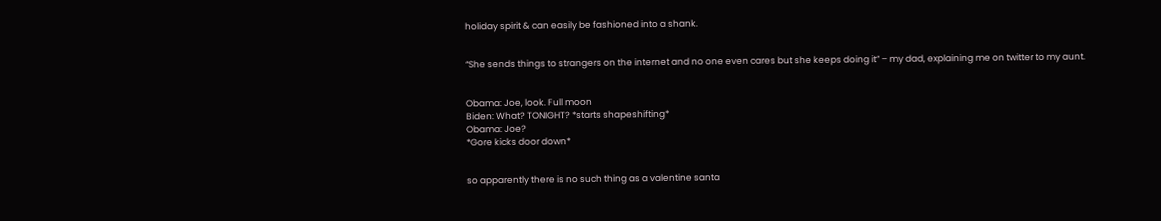holiday spirit & can easily be fashioned into a shank.


“She sends things to strangers on the internet and no one even cares but she keeps doing it” – my dad, explaining me on twitter to my aunt.


Obama: Joe, look. Full moon
Biden: What? TONIGHT? *starts shapeshifting*
Obama: Joe?
*Gore kicks door down*


so apparently there is no such thing as a valentine santa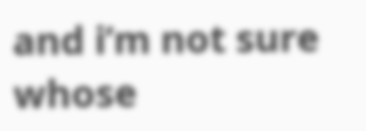and i’m not sure whose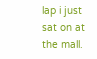lap i just sat on at the mall.